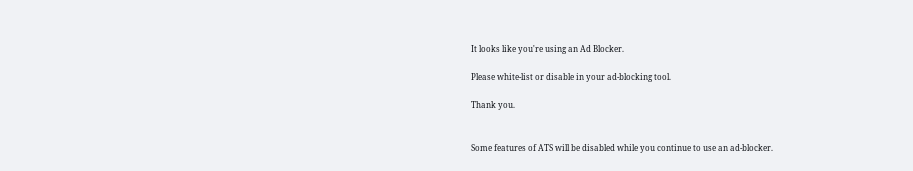It looks like you're using an Ad Blocker.

Please white-list or disable in your ad-blocking tool.

Thank you.


Some features of ATS will be disabled while you continue to use an ad-blocker.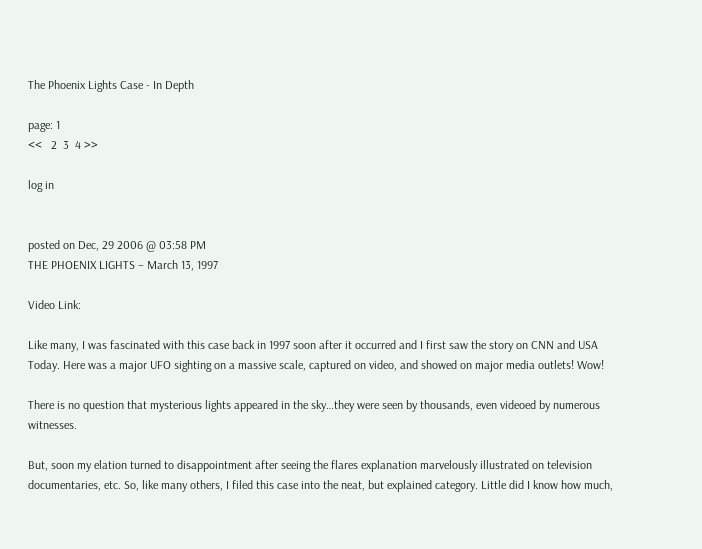The Phoenix Lights Case - In Depth

page: 1
<<   2  3  4 >>

log in


posted on Dec, 29 2006 @ 03:58 PM
THE PHOENIX LIGHTS – March 13, 1997

Video Link:

Like many, I was fascinated with this case back in 1997 soon after it occurred and I first saw the story on CNN and USA Today. Here was a major UFO sighting on a massive scale, captured on video, and showed on major media outlets! Wow!

There is no question that mysterious lights appeared in the sky…they were seen by thousands, even videoed by numerous witnesses.

But, soon my elation turned to disappointment after seeing the flares explanation marvelously illustrated on television documentaries, etc. So, like many others, I filed this case into the neat, but explained category. Little did I know how much,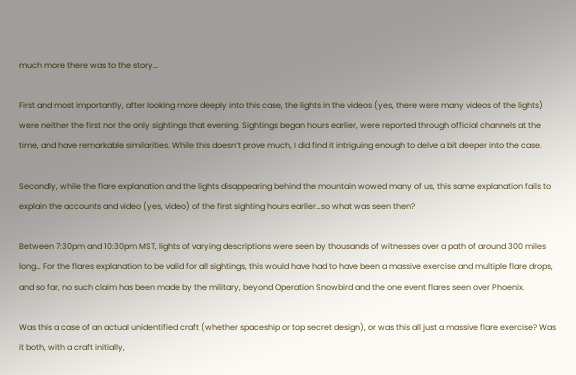much more there was to the story…

First and most importantly, after looking more deeply into this case, the lights in the videos (yes, there were many videos of the lights) were neither the first nor the only sightings that evening. Sightings began hours earlier, were reported through official channels at the time, and have remarkable similarities. While this doesn’t prove much, I did find it intriguing enough to delve a bit deeper into the case.

Secondly, while the flare explanation and the lights disappearing behind the mountain wowed many of us, this same explanation fails to explain the accounts and video (yes, video) of the first sighting hours earlier…so what was seen then?

Between 7:30pm and 10:30pm MST, lights of varying descriptions were seen by thousands of witnesses over a path of around 300 miles long… For the flares explanation to be valid for all sightings, this would have had to have been a massive exercise and multiple flare drops, and so far, no such claim has been made by the military, beyond Operation Snowbird and the one event flares seen over Phoenix.

Was this a case of an actual unidentified craft (whether spaceship or top secret design), or was this all just a massive flare exercise? Was it both, with a craft initially,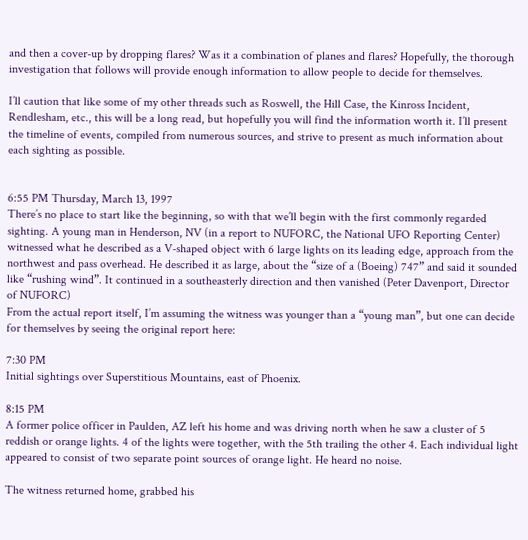and then a cover-up by dropping flares? Was it a combination of planes and flares? Hopefully, the thorough investigation that follows will provide enough information to allow people to decide for themselves.

I’ll caution that like some of my other threads such as Roswell, the Hill Case, the Kinross Incident, Rendlesham, etc., this will be a long read, but hopefully you will find the information worth it. I’ll present the timeline of events, compiled from numerous sources, and strive to present as much information about each sighting as possible.


6:55 PM Thursday, March 13, 1997
There’s no place to start like the beginning, so with that we’ll begin with the first commonly regarded sighting. A young man in Henderson, NV (in a report to NUFORC, the National UFO Reporting Center) witnessed what he described as a V-shaped object with 6 large lights on its leading edge, approach from the northwest and pass overhead. He described it as large, about the “size of a (Boeing) 747” and said it sounded like “rushing wind”. It continued in a southeasterly direction and then vanished (Peter Davenport, Director of NUFORC)
From the actual report itself, I’m assuming the witness was younger than a “young man”, but one can decide for themselves by seeing the original report here:

7:30 PM
Initial sightings over Superstitious Mountains, east of Phoenix.

8:15 PM
A former police officer in Paulden, AZ left his home and was driving north when he saw a cluster of 5 reddish or orange lights. 4 of the lights were together, with the 5th trailing the other 4. Each individual light appeared to consist of two separate point sources of orange light. He heard no noise.

The witness returned home, grabbed his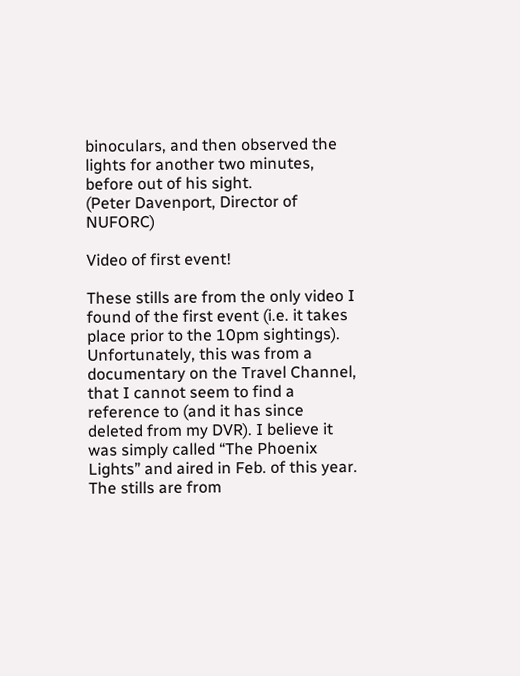binoculars, and then observed the lights for another two minutes, before out of his sight.
(Peter Davenport, Director of NUFORC)

Video of first event!

These stills are from the only video I found of the first event (i.e. it takes place prior to the 10pm sightings). Unfortunately, this was from a documentary on the Travel Channel, that I cannot seem to find a reference to (and it has since deleted from my DVR). I believe it was simply called “The Phoenix Lights” and aired in Feb. of this year. The stills are from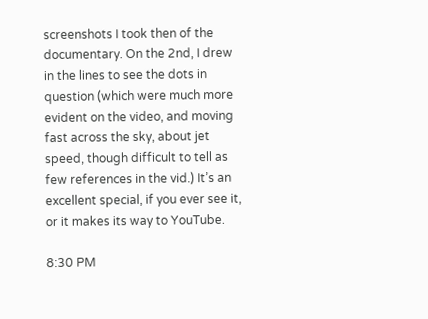screenshots I took then of the documentary. On the 2nd, I drew in the lines to see the dots in question (which were much more evident on the video, and moving fast across the sky, about jet speed, though difficult to tell as few references in the vid.) It’s an excellent special, if you ever see it, or it makes its way to YouTube.

8:30 PM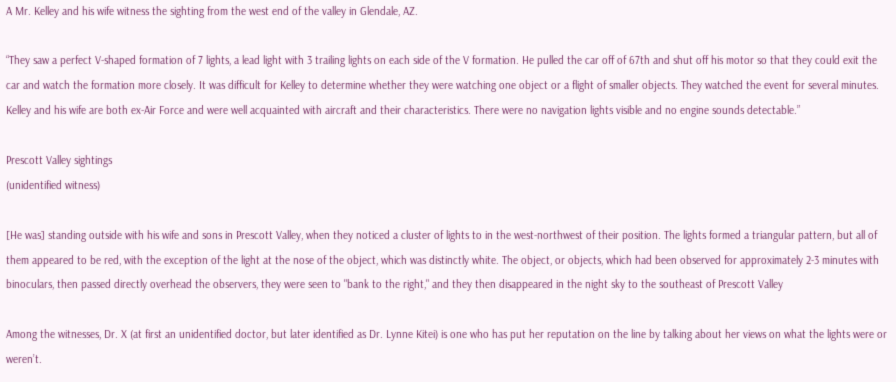A Mr. Kelley and his wife witness the sighting from the west end of the valley in Glendale, AZ.

“They saw a perfect V-shaped formation of 7 lights, a lead light with 3 trailing lights on each side of the V formation. He pulled the car off of 67th and shut off his motor so that they could exit the car and watch the formation more closely. It was difficult for Kelley to determine whether they were watching one object or a flight of smaller objects. They watched the event for several minutes. Kelley and his wife are both ex-Air Force and were well acquainted with aircraft and their characteristics. There were no navigation lights visible and no engine sounds detectable.”

Prescott Valley sightings
(unidentified witness)

[He was] standing outside with his wife and sons in Prescott Valley, when they noticed a cluster of lights to in the west-northwest of their position. The lights formed a triangular pattern, but all of them appeared to be red, with the exception of the light at the nose of the object, which was distinctly white. The object, or objects, which had been observed for approximately 2-3 minutes with binoculars, then passed directly overhead the observers, they were seen to "bank to the right," and they then disappeared in the night sky to the southeast of Prescott Valley

Among the witnesses, Dr. X (at first an unidentified doctor, but later identified as Dr. Lynne Kitei) is one who has put her reputation on the line by talking about her views on what the lights were or weren’t.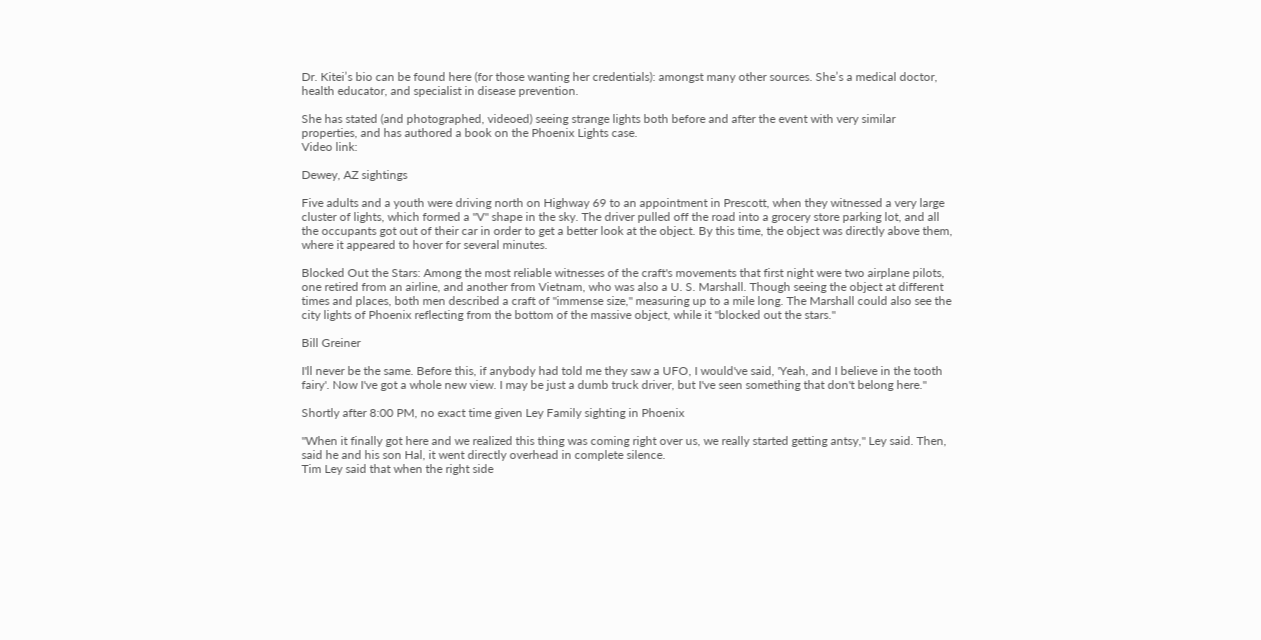Dr. Kitei’s bio can be found here (for those wanting her credentials): amongst many other sources. She’s a medical doctor, health educator, and specialist in disease prevention.

She has stated (and photographed, videoed) seeing strange lights both before and after the event with very similar properties, and has authored a book on the Phoenix Lights case.
Video link:

Dewey, AZ sightings

Five adults and a youth were driving north on Highway 69 to an appointment in Prescott, when they witnessed a very large cluster of lights, which formed a "V" shape in the sky. The driver pulled off the road into a grocery store parking lot, and all the occupants got out of their car in order to get a better look at the object. By this time, the object was directly above them, where it appeared to hover for several minutes.

Blocked Out the Stars: Among the most reliable witnesses of the craft's movements that first night were two airplane pilots, one retired from an airline, and another from Vietnam, who was also a U. S. Marshall. Though seeing the object at different times and places, both men described a craft of "immense size," measuring up to a mile long. The Marshall could also see the city lights of Phoenix reflecting from the bottom of the massive object, while it "blocked out the stars."

Bill Greiner

I'll never be the same. Before this, if anybody had told me they saw a UFO, I would've said, 'Yeah, and I believe in the tooth fairy'. Now I've got a whole new view. I may be just a dumb truck driver, but I've seen something that don't belong here."

Shortly after 8:00 PM, no exact time given Ley Family sighting in Phoenix

"When it finally got here and we realized this thing was coming right over us, we really started getting antsy," Ley said. Then, said he and his son Hal, it went directly overhead in complete silence.
Tim Ley said that when the right side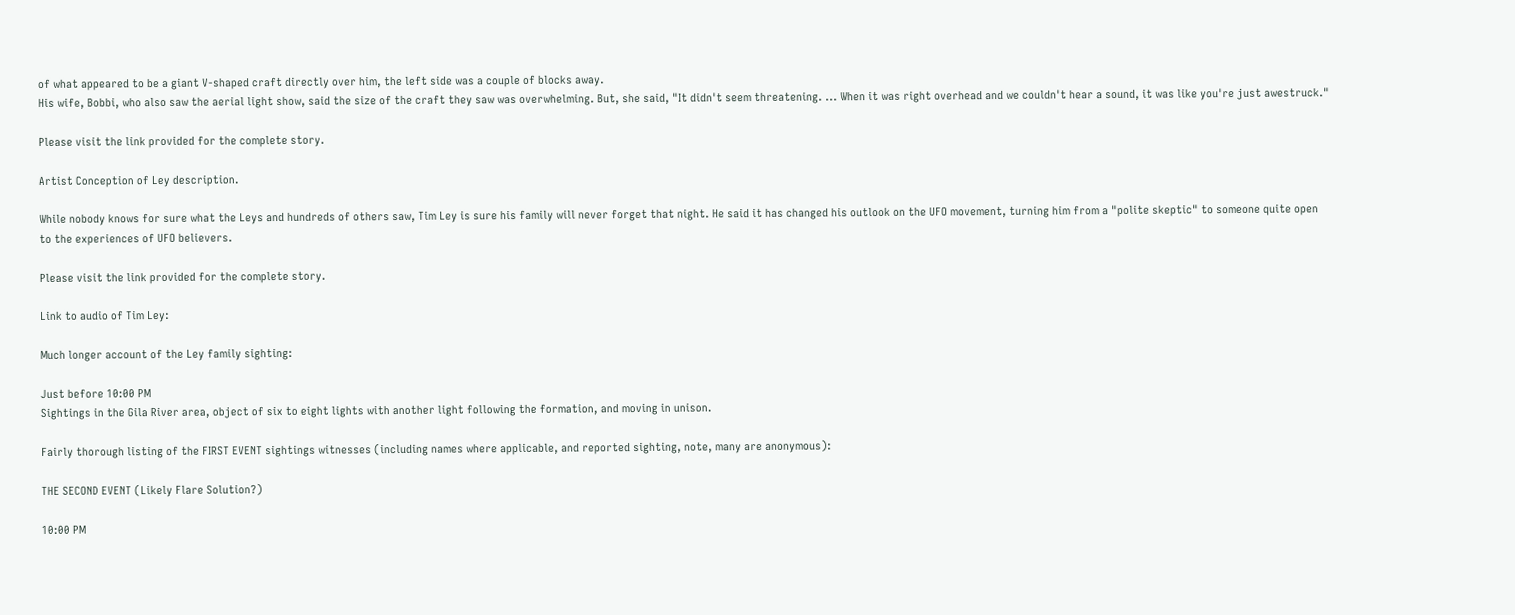of what appeared to be a giant V-shaped craft directly over him, the left side was a couple of blocks away.
His wife, Bobbi, who also saw the aerial light show, said the size of the craft they saw was overwhelming. But, she said, "It didn't seem threatening. ... When it was right overhead and we couldn't hear a sound, it was like you're just awestruck."

Please visit the link provided for the complete story.

Artist Conception of Ley description.

While nobody knows for sure what the Leys and hundreds of others saw, Tim Ley is sure his family will never forget that night. He said it has changed his outlook on the UFO movement, turning him from a "polite skeptic" to someone quite open to the experiences of UFO believers.

Please visit the link provided for the complete story.

Link to audio of Tim Ley:

Much longer account of the Ley family sighting:

Just before 10:00 PM
Sightings in the Gila River area, object of six to eight lights with another light following the formation, and moving in unison.

Fairly thorough listing of the FIRST EVENT sightings witnesses (including names where applicable, and reported sighting, note, many are anonymous):

THE SECOND EVENT (Likely Flare Solution?)

10:00 PM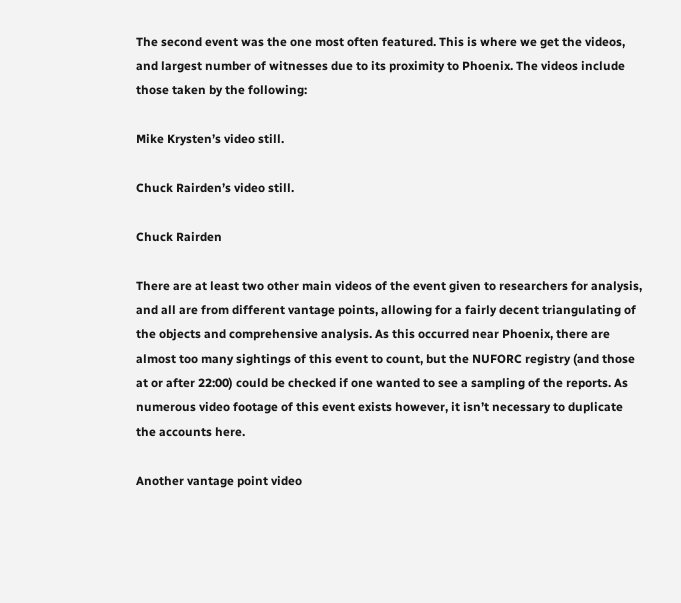The second event was the one most often featured. This is where we get the videos, and largest number of witnesses due to its proximity to Phoenix. The videos include those taken by the following:

Mike Krysten’s video still.

Chuck Rairden’s video still.

Chuck Rairden

There are at least two other main videos of the event given to researchers for analysis, and all are from different vantage points, allowing for a fairly decent triangulating of the objects and comprehensive analysis. As this occurred near Phoenix, there are almost too many sightings of this event to count, but the NUFORC registry (and those at or after 22:00) could be checked if one wanted to see a sampling of the reports. As numerous video footage of this event exists however, it isn’t necessary to duplicate the accounts here.

Another vantage point video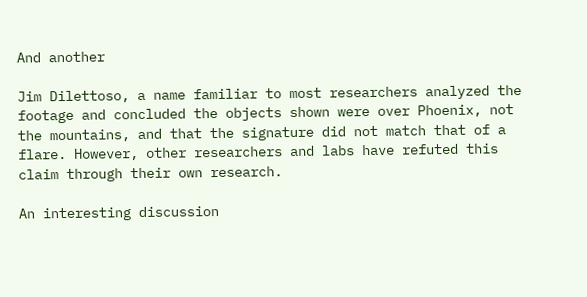And another

Jim Dilettoso, a name familiar to most researchers analyzed the footage and concluded the objects shown were over Phoenix, not the mountains, and that the signature did not match that of a flare. However, other researchers and labs have refuted this claim through their own research.

An interesting discussion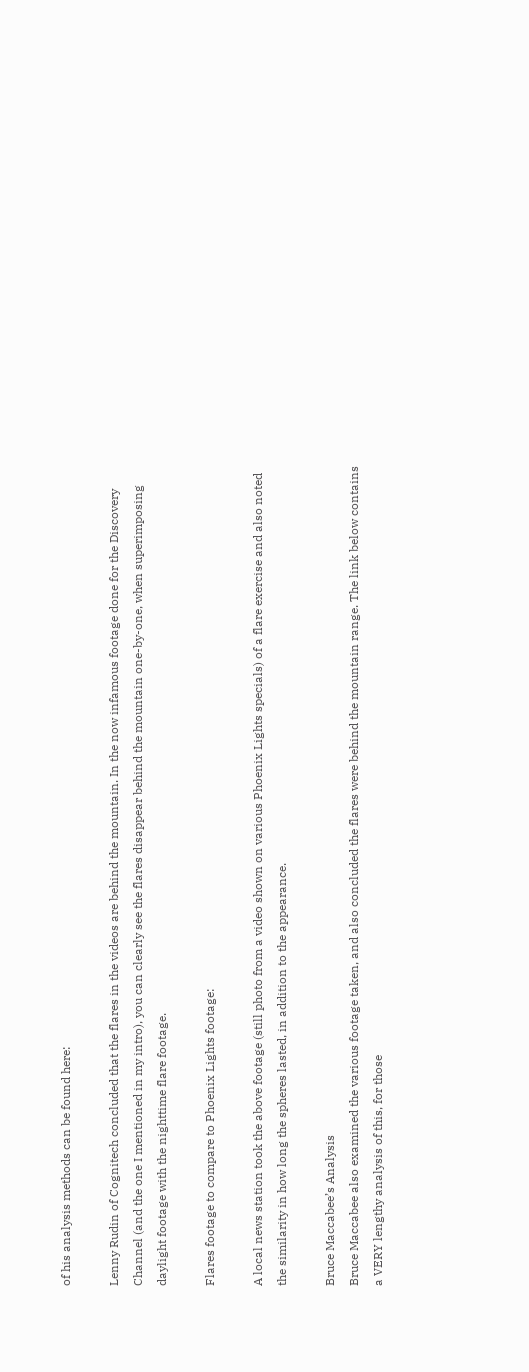of his analysis methods can be found here:

Lenny Rudin of Cognitech concluded that the flares in the videos are behind the mountain. In the now infamous footage done for the Discovery Channel (and the one I mentioned in my intro), you can clearly see the flares disappear behind the mountain one-by-one, when superimposing daylight footage with the nighttime flare footage.

Flares footage to compare to Phoenix Lights footage:

A local news station took the above footage (still photo from a video shown on various Phoenix Lights specials) of a flare exercise and also noted the similarity in how long the spheres lasted, in addition to the appearance.

Bruce Maccabee’s Analysis
Bruce Maccabee also examined the various footage taken, and also concluded the flares were behind the mountain range. The link below contains a VERY lengthy analysis of this, for those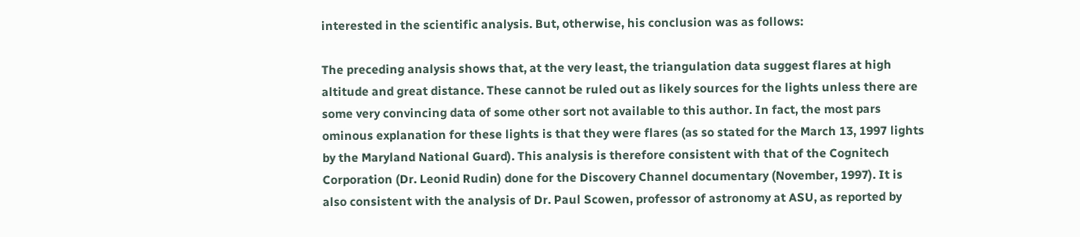interested in the scientific analysis. But, otherwise, his conclusion was as follows:

The preceding analysis shows that, at the very least, the triangulation data suggest flares at high altitude and great distance. These cannot be ruled out as likely sources for the lights unless there are some very convincing data of some other sort not available to this author. In fact, the most pars ominous explanation for these lights is that they were flares (as so stated for the March 13, 1997 lights by the Maryland National Guard). This analysis is therefore consistent with that of the Cognitech Corporation (Dr. Leonid Rudin) done for the Discovery Channel documentary (November, 1997). It is also consistent with the analysis of Dr. Paul Scowen, professor of astronomy at ASU, as reported by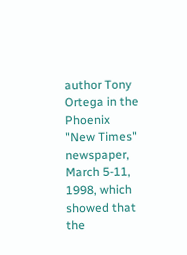author Tony Ortega in the Phoenix "New Times" newspaper, March 5-11, 1998, which showed that the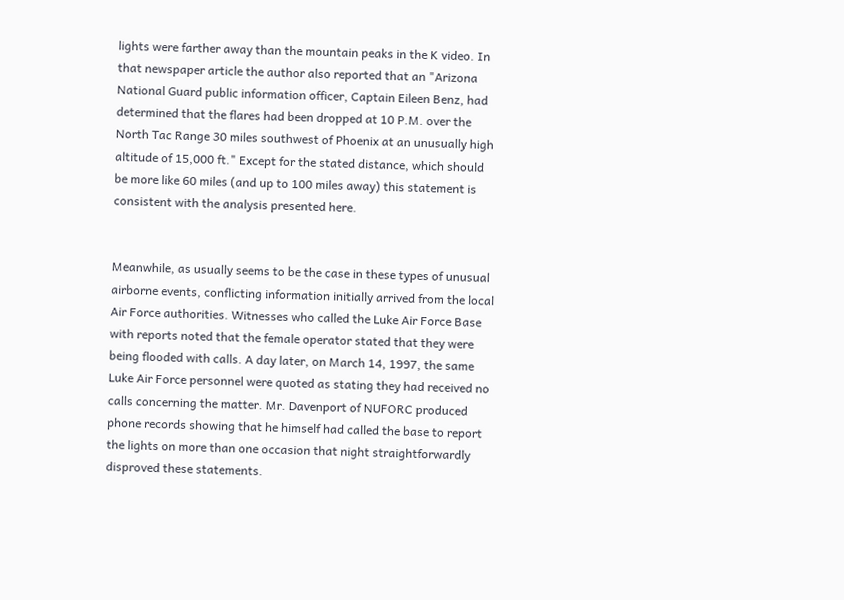lights were farther away than the mountain peaks in the K video. In that newspaper article the author also reported that an "Arizona National Guard public information officer, Captain Eileen Benz, had determined that the flares had been dropped at 10 P.M. over the North Tac Range 30 miles southwest of Phoenix at an unusually high altitude of 15,000 ft." Except for the stated distance, which should be more like 60 miles (and up to 100 miles away) this statement is consistent with the analysis presented here.


Meanwhile, as usually seems to be the case in these types of unusual airborne events, conflicting information initially arrived from the local Air Force authorities. Witnesses who called the Luke Air Force Base with reports noted that the female operator stated that they were being flooded with calls. A day later, on March 14, 1997, the same Luke Air Force personnel were quoted as stating they had received no calls concerning the matter. Mr. Davenport of NUFORC produced phone records showing that he himself had called the base to report the lights on more than one occasion that night straightforwardly disproved these statements.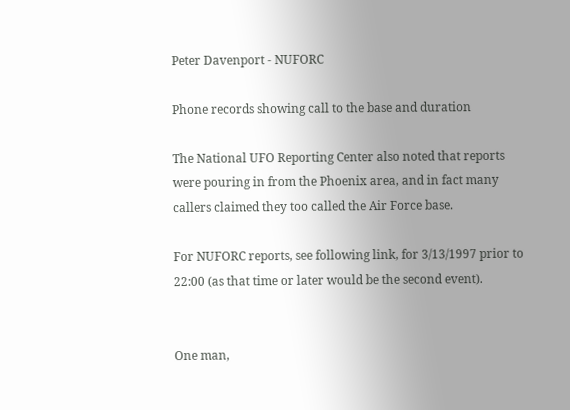Peter Davenport - NUFORC

Phone records showing call to the base and duration

The National UFO Reporting Center also noted that reports were pouring in from the Phoenix area, and in fact many callers claimed they too called the Air Force base.

For NUFORC reports, see following link, for 3/13/1997 prior to 22:00 (as that time or later would be the second event).


One man,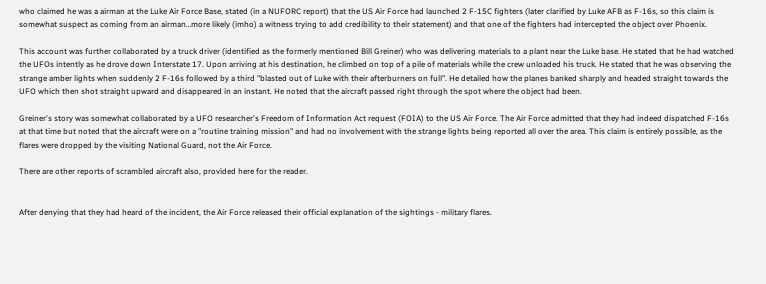who claimed he was a airman at the Luke Air Force Base, stated (in a NUFORC report) that the US Air Force had launched 2 F-15C fighters (later clarified by Luke AFB as F-16s, so this claim is somewhat suspect as coming from an airman…more likely (imho) a witness trying to add credibility to their statement) and that one of the fighters had intercepted the object over Phoenix.

This account was further collaborated by a truck driver (identified as the formerly mentioned Bill Greiner) who was delivering materials to a plant near the Luke base. He stated that he had watched the UFOs intently as he drove down Interstate 17. Upon arriving at his destination, he climbed on top of a pile of materials while the crew unloaded his truck. He stated that he was observing the strange amber lights when suddenly 2 F-16s followed by a third "blasted out of Luke with their afterburners on full". He detailed how the planes banked sharply and headed straight towards the UFO which then shot straight upward and disappeared in an instant. He noted that the aircraft passed right through the spot where the object had been.

Greiner's story was somewhat collaborated by a UFO researcher's Freedom of Information Act request (FOIA) to the US Air Force. The Air Force admitted that they had indeed dispatched F-16s at that time but noted that the aircraft were on a "routine training mission" and had no involvement with the strange lights being reported all over the area. This claim is entirely possible, as the flares were dropped by the visiting National Guard, not the Air Force.

There are other reports of scrambled aircraft also, provided here for the reader.


After denying that they had heard of the incident, the Air Force released their official explanation of the sightings - military flares.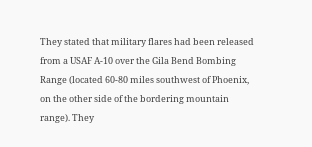They stated that military flares had been released from a USAF A-10 over the Gila Bend Bombing Range (located 60-80 miles southwest of Phoenix, on the other side of the bordering mountain range). They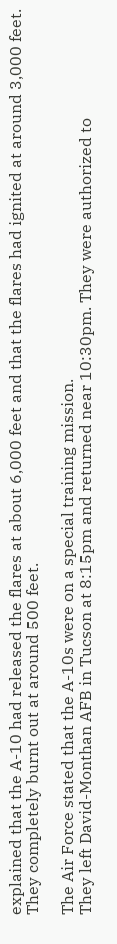explained that the A-10 had released the flares at about 6,000 feet and that the flares had ignited at around 3,000 feet. They completely burnt out at around 500 feet.

The Air Force stated that the A-10s were on a special training mission.
They left David-Monthan AFB in Tucson at 8:15pm and returned near 10:30pm. They were authorized to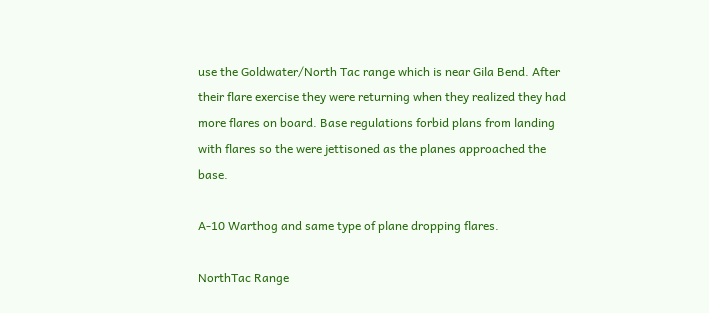use the Goldwater/North Tac range which is near Gila Bend. After their flare exercise they were returning when they realized they had more flares on board. Base regulations forbid plans from landing with flares so the were jettisoned as the planes approached the base.

A-10 Warthog and same type of plane dropping flares.

NorthTac Range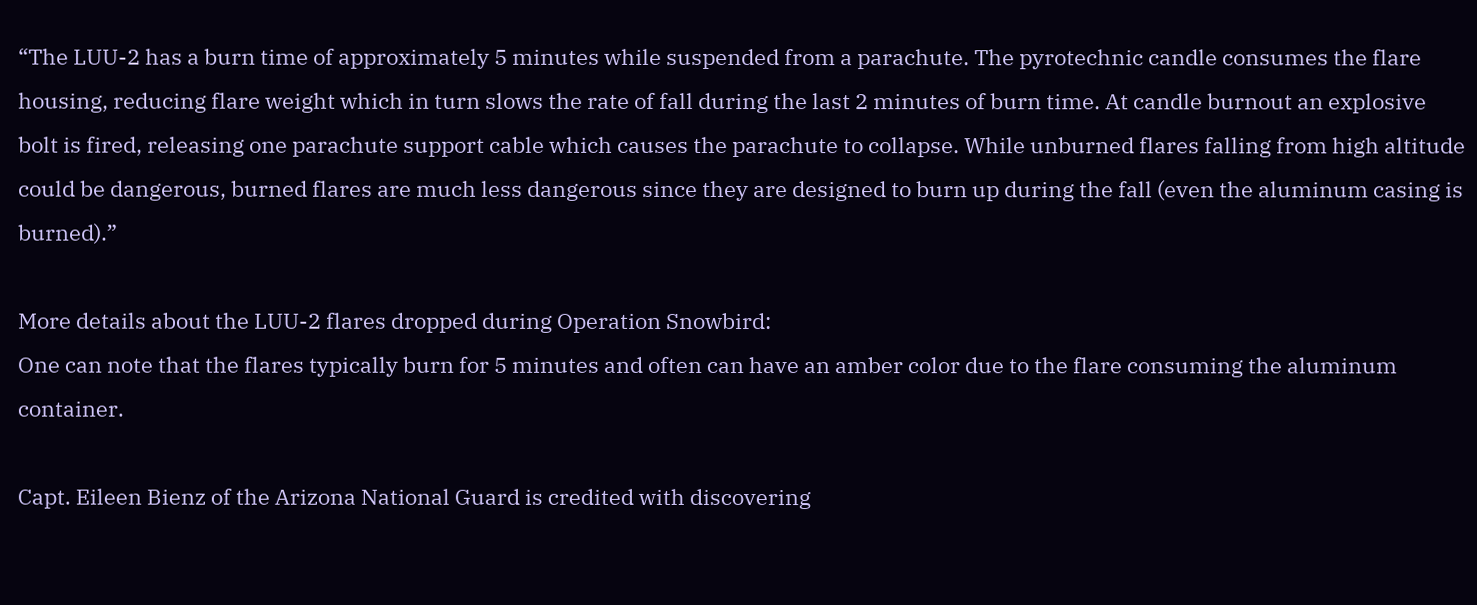“The LUU-2 has a burn time of approximately 5 minutes while suspended from a parachute. The pyrotechnic candle consumes the flare housing, reducing flare weight which in turn slows the rate of fall during the last 2 minutes of burn time. At candle burnout an explosive bolt is fired, releasing one parachute support cable which causes the parachute to collapse. While unburned flares falling from high altitude could be dangerous, burned flares are much less dangerous since they are designed to burn up during the fall (even the aluminum casing is burned).”

More details about the LUU-2 flares dropped during Operation Snowbird:
One can note that the flares typically burn for 5 minutes and often can have an amber color due to the flare consuming the aluminum container.

Capt. Eileen Bienz of the Arizona National Guard is credited with discovering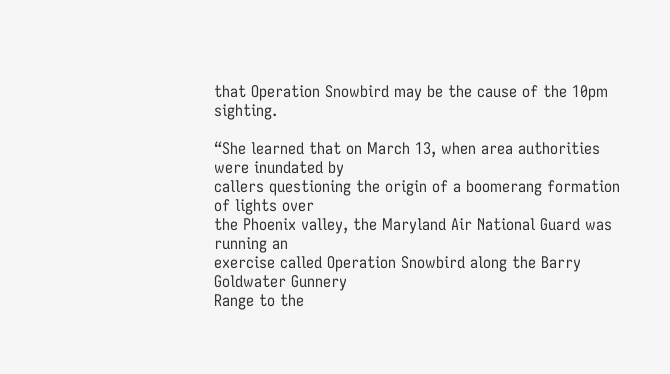that Operation Snowbird may be the cause of the 10pm sighting.

“She learned that on March 13, when area authorities were inundated by
callers questioning the origin of a boomerang formation of lights over
the Phoenix valley, the Maryland Air National Guard was running an
exercise called Operation Snowbird along the Barry Goldwater Gunnery
Range to the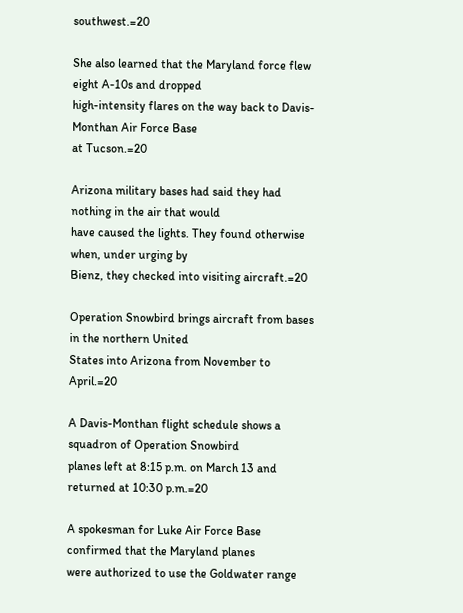southwest.=20

She also learned that the Maryland force flew eight A-10s and dropped
high-intensity flares on the way back to Davis-Monthan Air Force Base
at Tucson.=20

Arizona military bases had said they had nothing in the air that would
have caused the lights. They found otherwise when, under urging by
Bienz, they checked into visiting aircraft.=20

Operation Snowbird brings aircraft from bases in the northern United
States into Arizona from November to April.=20

A Davis-Monthan flight schedule shows a squadron of Operation Snowbird
planes left at 8:15 p.m. on March 13 and returned at 10:30 p.m.=20

A spokesman for Luke Air Force Base confirmed that the Maryland planes
were authorized to use the Goldwater range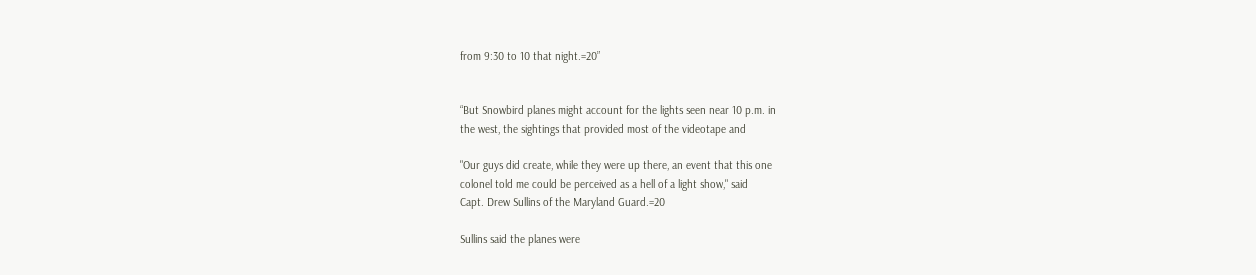from 9:30 to 10 that night.=20”


“But Snowbird planes might account for the lights seen near 10 p.m. in
the west, the sightings that provided most of the videotape and

"Our guys did create, while they were up there, an event that this one
colonel told me could be perceived as a hell of a light show," said
Capt. Drew Sullins of the Maryland Guard.=20

Sullins said the planes were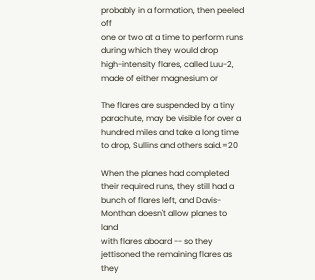probably in a formation, then peeled off
one or two at a time to perform runs during which they would drop
high-intensity flares, called Luu-2, made of either magnesium or

The flares are suspended by a tiny parachute, may be visible for over a
hundred miles and take a long time to drop, Sullins and others said.=20

When the planes had completed their required runs, they still had a
bunch of flares left, and Davis-Monthan doesn't allow planes to land
with flares aboard -- so they jettisoned the remaining flares as they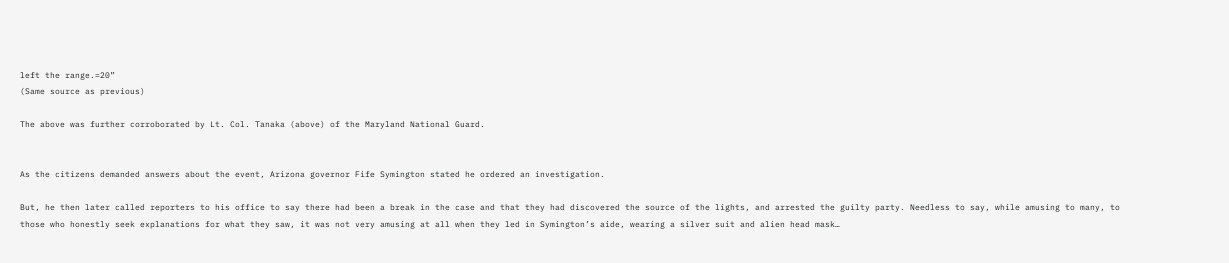left the range.=20”
(Same source as previous)

The above was further corroborated by Lt. Col. Tanaka (above) of the Maryland National Guard.


As the citizens demanded answers about the event, Arizona governor Fife Symington stated he ordered an investigation.

But, he then later called reporters to his office to say there had been a break in the case and that they had discovered the source of the lights, and arrested the guilty party. Needless to say, while amusing to many, to those who honestly seek explanations for what they saw, it was not very amusing at all when they led in Symington’s aide, wearing a silver suit and alien head mask…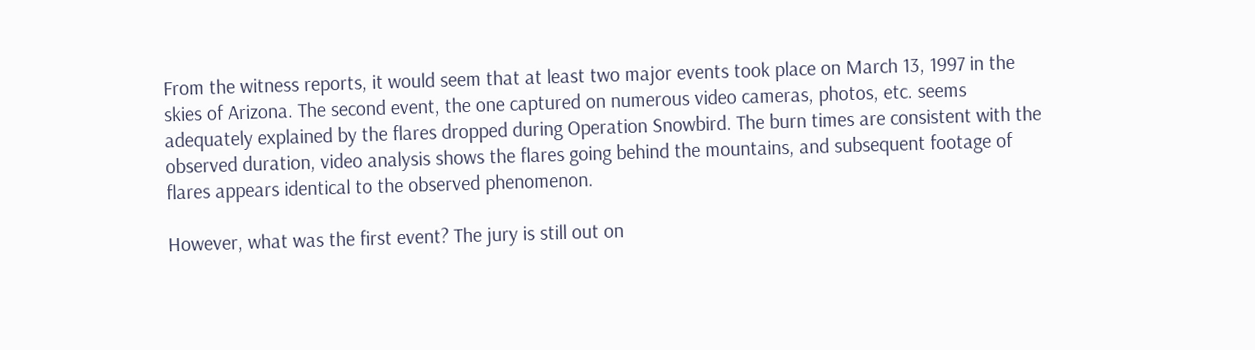From the witness reports, it would seem that at least two major events took place on March 13, 1997 in the skies of Arizona. The second event, the one captured on numerous video cameras, photos, etc. seems adequately explained by the flares dropped during Operation Snowbird. The burn times are consistent with the observed duration, video analysis shows the flares going behind the mountains, and subsequent footage of flares appears identical to the observed phenomenon.

However, what was the first event? The jury is still out on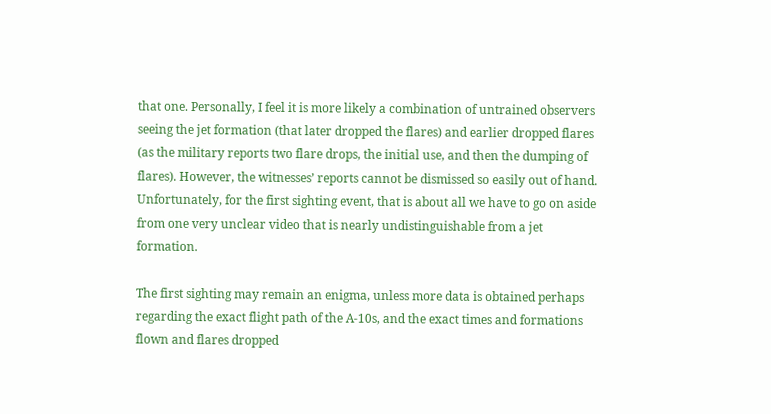that one. Personally, I feel it is more likely a combination of untrained observers seeing the jet formation (that later dropped the flares) and earlier dropped flares (as the military reports two flare drops, the initial use, and then the dumping of flares). However, the witnesses’ reports cannot be dismissed so easily out of hand. Unfortunately, for the first sighting event, that is about all we have to go on aside from one very unclear video that is nearly undistinguishable from a jet formation.

The first sighting may remain an enigma, unless more data is obtained perhaps regarding the exact flight path of the A-10s, and the exact times and formations flown and flares dropped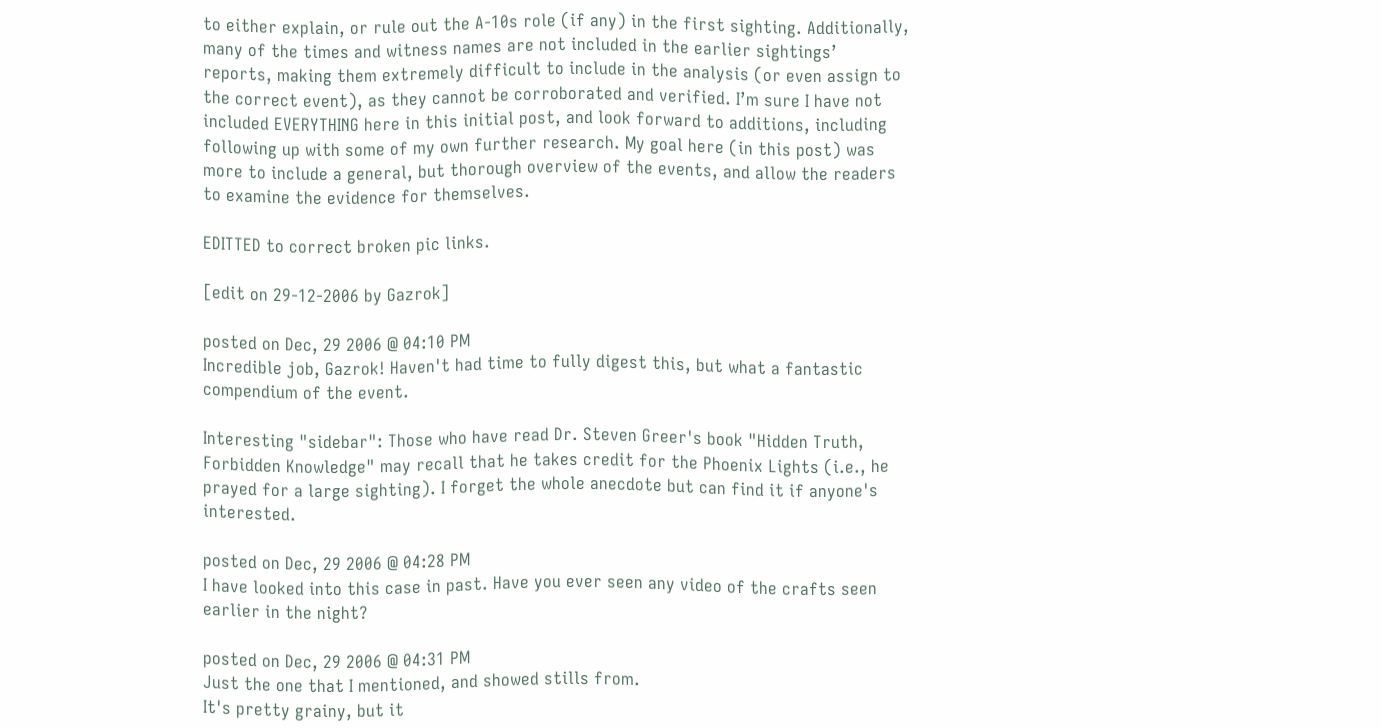to either explain, or rule out the A-10s role (if any) in the first sighting. Additionally, many of the times and witness names are not included in the earlier sightings’ reports, making them extremely difficult to include in the analysis (or even assign to the correct event), as they cannot be corroborated and verified. I’m sure I have not included EVERYTHING here in this initial post, and look forward to additions, including following up with some of my own further research. My goal here (in this post) was more to include a general, but thorough overview of the events, and allow the readers to examine the evidence for themselves.

EDITTED to correct broken pic links.

[edit on 29-12-2006 by Gazrok]

posted on Dec, 29 2006 @ 04:10 PM
Incredible job, Gazrok! Haven't had time to fully digest this, but what a fantastic compendium of the event.

Interesting "sidebar": Those who have read Dr. Steven Greer's book "Hidden Truth, Forbidden Knowledge" may recall that he takes credit for the Phoenix Lights (i.e., he prayed for a large sighting). I forget the whole anecdote but can find it if anyone's interested.

posted on Dec, 29 2006 @ 04:28 PM
I have looked into this case in past. Have you ever seen any video of the crafts seen earlier in the night?

posted on Dec, 29 2006 @ 04:31 PM
Just the one that I mentioned, and showed stills from.
It's pretty grainy, but it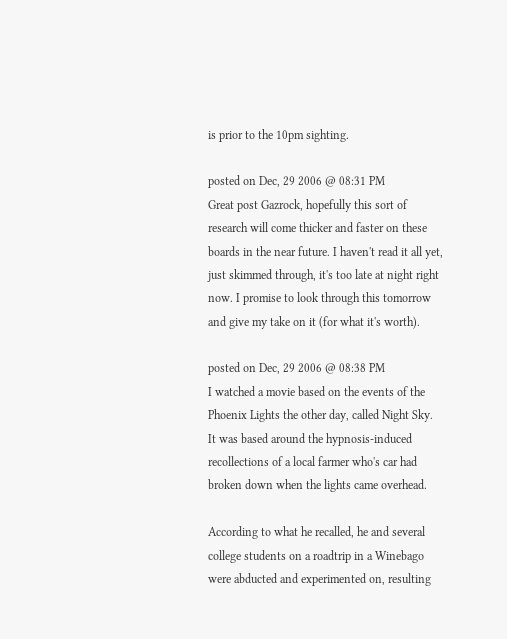is prior to the 10pm sighting.

posted on Dec, 29 2006 @ 08:31 PM
Great post Gazrock, hopefully this sort of research will come thicker and faster on these boards in the near future. I haven't read it all yet, just skimmed through, it's too late at night right now. I promise to look through this tomorrow and give my take on it (for what it's worth).

posted on Dec, 29 2006 @ 08:38 PM
I watched a movie based on the events of the Phoenix Lights the other day, called Night Sky. It was based around the hypnosis-induced recollections of a local farmer who's car had broken down when the lights came overhead.

According to what he recalled, he and several college students on a roadtrip in a Winebago were abducted and experimented on, resulting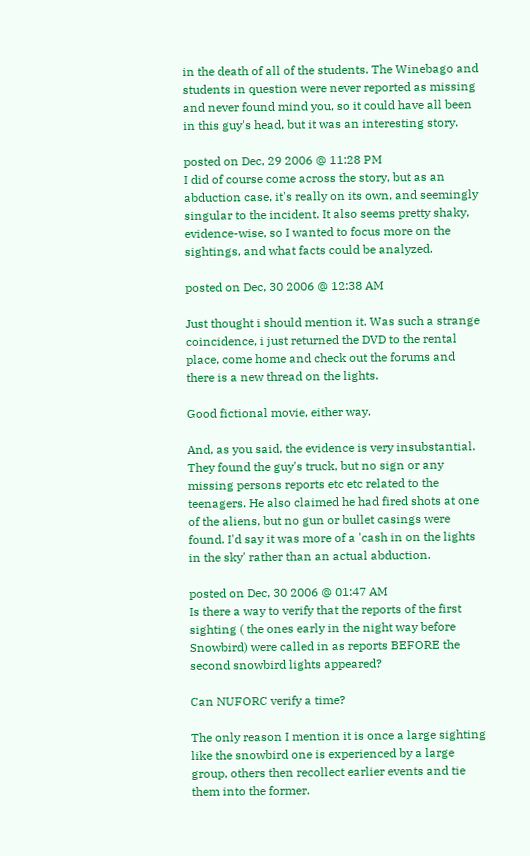in the death of all of the students. The Winebago and students in question were never reported as missing and never found mind you, so it could have all been in this guy's head, but it was an interesting story.

posted on Dec, 29 2006 @ 11:28 PM
I did of course come across the story, but as an abduction case, it's really on its own, and seemingly singular to the incident. It also seems pretty shaky, evidence-wise, so I wanted to focus more on the sightings, and what facts could be analyzed.

posted on Dec, 30 2006 @ 12:38 AM

Just thought i should mention it. Was such a strange coincidence, i just returned the DVD to the rental place, come home and check out the forums and there is a new thread on the lights.

Good fictional movie, either way.

And, as you said, the evidence is very insubstantial. They found the guy's truck, but no sign or any missing persons reports etc etc related to the teenagers. He also claimed he had fired shots at one of the aliens, but no gun or bullet casings were found. I'd say it was more of a 'cash in on the lights in the sky' rather than an actual abduction.

posted on Dec, 30 2006 @ 01:47 AM
Is there a way to verify that the reports of the first sighting ( the ones early in the night way before Snowbird) were called in as reports BEFORE the second snowbird lights appeared?

Can NUFORC verify a time?

The only reason I mention it is once a large sighting like the snowbird one is experienced by a large group, others then recollect earlier events and tie them into the former.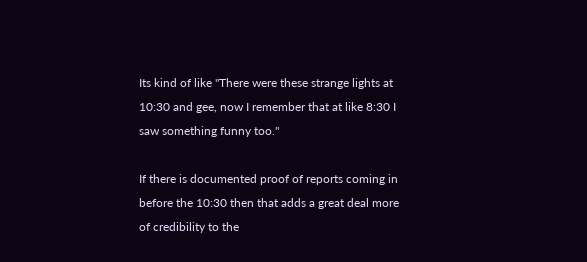Its kind of like "There were these strange lights at 10:30 and gee, now I remember that at like 8:30 I saw something funny too."

If there is documented proof of reports coming in before the 10:30 then that adds a great deal more of credibility to the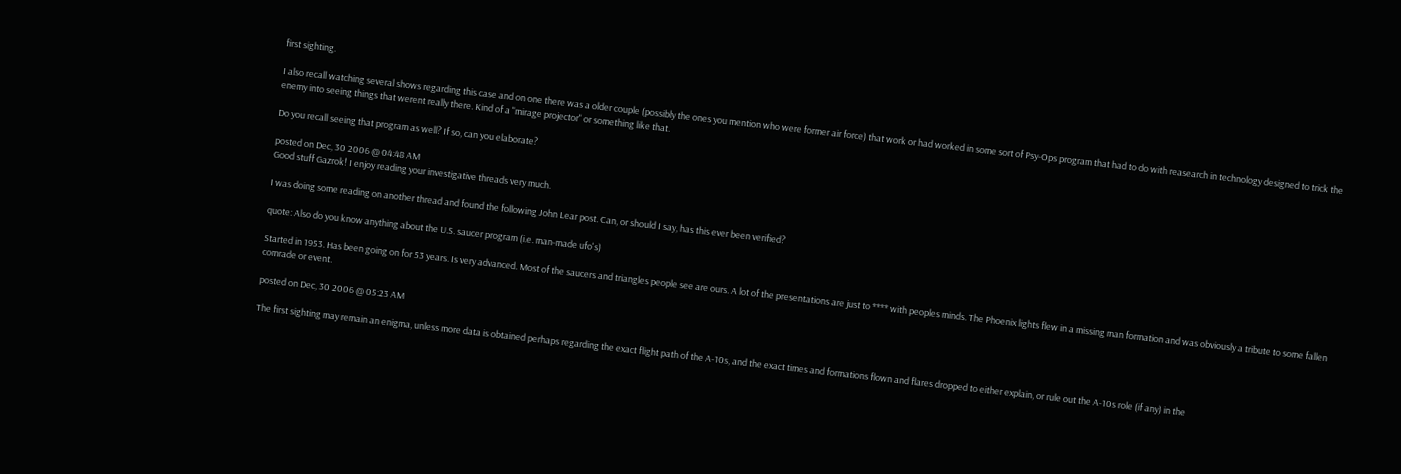first sighting.

I also recall watching several shows regarding this case and on one there was a older couple (possibly the ones you mention who were former air force) that work or had worked in some sort of Psy-Ops program that had to do with reasearch in technology designed to trick the enemy into seeing things that werent really there. Kind of a "mirage projector" or something like that.

Do you recall seeing that program as well? If so, can you elaborate?

posted on Dec, 30 2006 @ 04:48 AM
Good stuff Gazrok! I enjoy reading your investigative threads very much.

I was doing some reading on another thread and found the following John Lear post. Can, or should I say, has this ever been verified?

quote: Also do you know anything about the U.S. saucer program (i.e. man-made ufo's)

Started in 1953. Has been going on for 53 years. Is very advanced. Most of the saucers and triangles people see are ours. A lot of the presentations are just to **** with peoples minds. The Phoenix lights flew in a missing man formation and was obviously a tribute to some fallen comrade or event.

posted on Dec, 30 2006 @ 05:23 AM

The first sighting may remain an enigma, unless more data is obtained perhaps regarding the exact flight path of the A-10s, and the exact times and formations flown and flares dropped to either explain, or rule out the A-10s role (if any) in the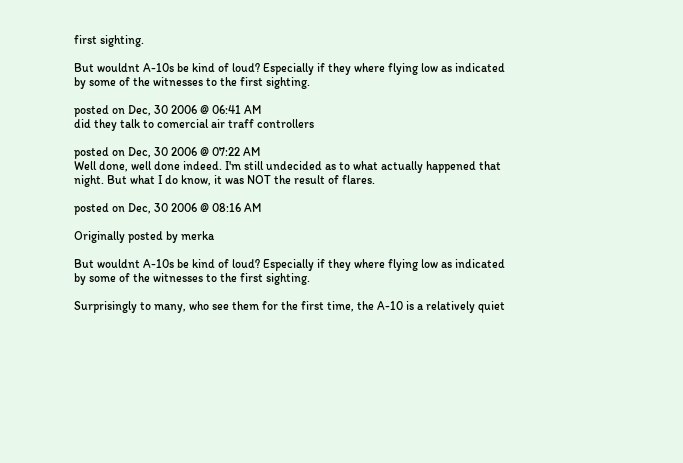first sighting.

But wouldnt A-10s be kind of loud? Especially if they where flying low as indicated by some of the witnesses to the first sighting.

posted on Dec, 30 2006 @ 06:41 AM
did they talk to comercial air traff controllers

posted on Dec, 30 2006 @ 07:22 AM
Well done, well done indeed. I'm still undecided as to what actually happened that night. But what I do know, it was NOT the result of flares.

posted on Dec, 30 2006 @ 08:16 AM

Originally posted by merka

But wouldnt A-10s be kind of loud? Especially if they where flying low as indicated by some of the witnesses to the first sighting.

Surprisingly to many, who see them for the first time, the A-10 is a relatively quiet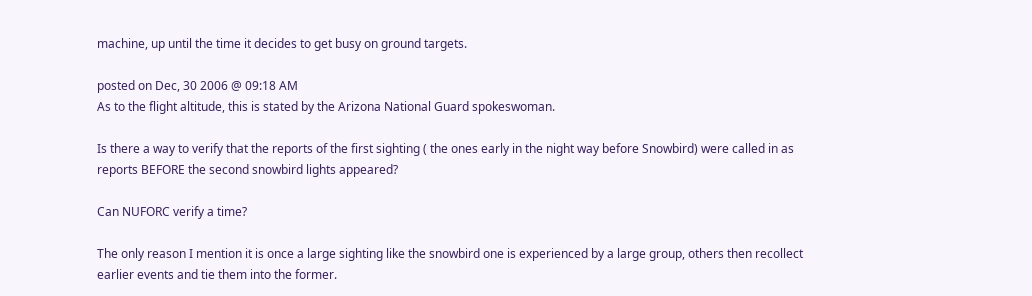machine, up until the time it decides to get busy on ground targets.

posted on Dec, 30 2006 @ 09:18 AM
As to the flight altitude, this is stated by the Arizona National Guard spokeswoman.

Is there a way to verify that the reports of the first sighting ( the ones early in the night way before Snowbird) were called in as reports BEFORE the second snowbird lights appeared?

Can NUFORC verify a time?

The only reason I mention it is once a large sighting like the snowbird one is experienced by a large group, others then recollect earlier events and tie them into the former.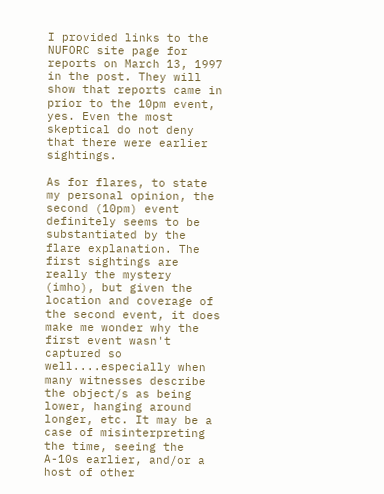I provided links to the NUFORC site page for reports on March 13, 1997 in the post. They will show that reports came in prior to the 10pm event, yes. Even the most skeptical do not deny that there were earlier sightings.

As for flares, to state my personal opinion, the second (10pm) event definitely seems to be substantiated by the flare explanation. The first sightings are really the mystery (imho), but given the location and coverage of the second event, it does make me wonder why the first event wasn't captured so well....especially when many witnesses describe the object/s as being lower, hanging around longer, etc. It may be a case of misinterpreting the time, seeing the A-10s earlier, and/or a host of other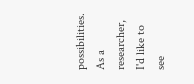possibilities. As a researcher, I'd like to see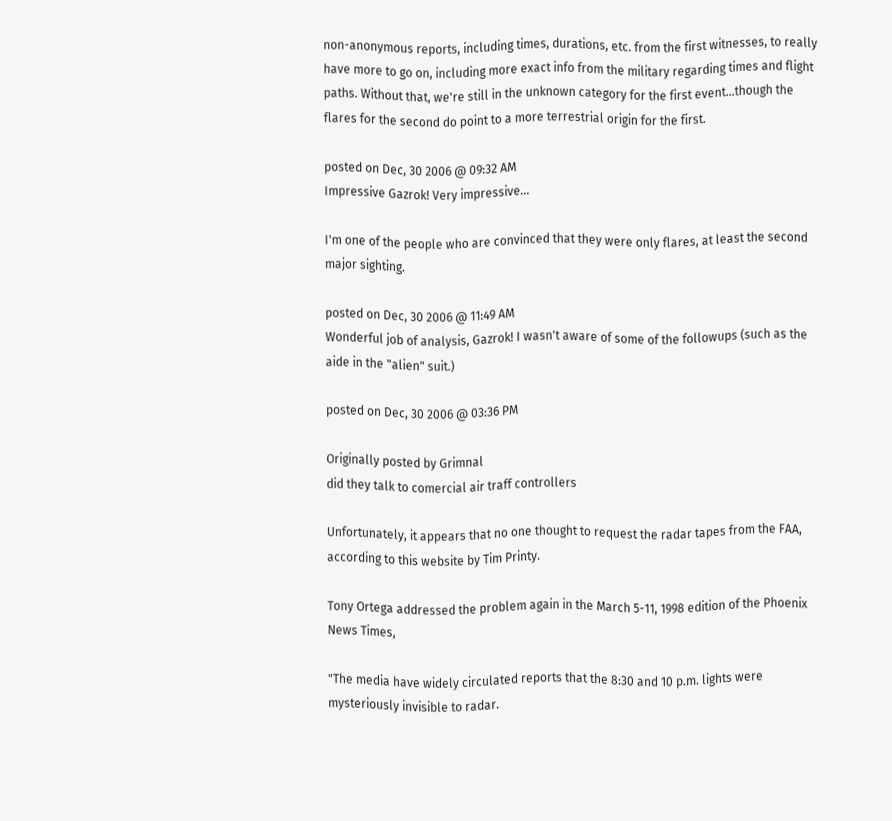non-anonymous reports, including times, durations, etc. from the first witnesses, to really have more to go on, including more exact info from the military regarding times and flight paths. Without that, we're still in the unknown category for the first event...though the flares for the second do point to a more terrestrial origin for the first.

posted on Dec, 30 2006 @ 09:32 AM
Impressive Gazrok! Very impressive...

I'm one of the people who are convinced that they were only flares, at least the second major sighting.

posted on Dec, 30 2006 @ 11:49 AM
Wonderful job of analysis, Gazrok! I wasn't aware of some of the followups (such as the aide in the "alien" suit.)

posted on Dec, 30 2006 @ 03:36 PM

Originally posted by Grimnal
did they talk to comercial air traff controllers

Unfortunately, it appears that no one thought to request the radar tapes from the FAA, according to this website by Tim Printy.

Tony Ortega addressed the problem again in the March 5-11, 1998 edition of the Phoenix News Times,

"The media have widely circulated reports that the 8:30 and 10 p.m. lights were mysteriously invisible to radar.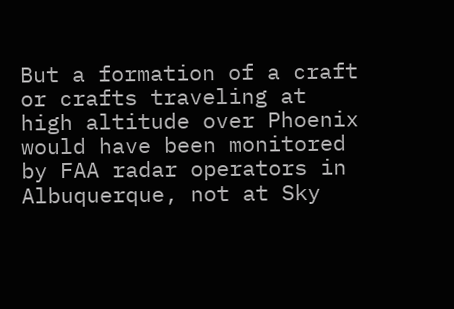But a formation of a craft or crafts traveling at high altitude over Phoenix would have been monitored by FAA radar operators in Albuquerque, not at Sky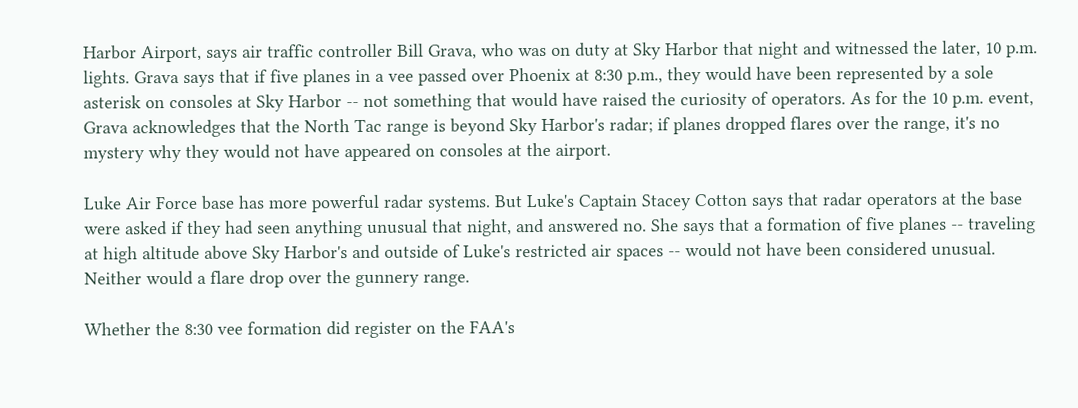Harbor Airport, says air traffic controller Bill Grava, who was on duty at Sky Harbor that night and witnessed the later, 10 p.m. lights. Grava says that if five planes in a vee passed over Phoenix at 8:30 p.m., they would have been represented by a sole asterisk on consoles at Sky Harbor -- not something that would have raised the curiosity of operators. As for the 10 p.m. event, Grava acknowledges that the North Tac range is beyond Sky Harbor's radar; if planes dropped flares over the range, it's no mystery why they would not have appeared on consoles at the airport.

Luke Air Force base has more powerful radar systems. But Luke's Captain Stacey Cotton says that radar operators at the base were asked if they had seen anything unusual that night, and answered no. She says that a formation of five planes -- traveling at high altitude above Sky Harbor's and outside of Luke's restricted air spaces -- would not have been considered unusual. Neither would a flare drop over the gunnery range.

Whether the 8:30 vee formation did register on the FAA's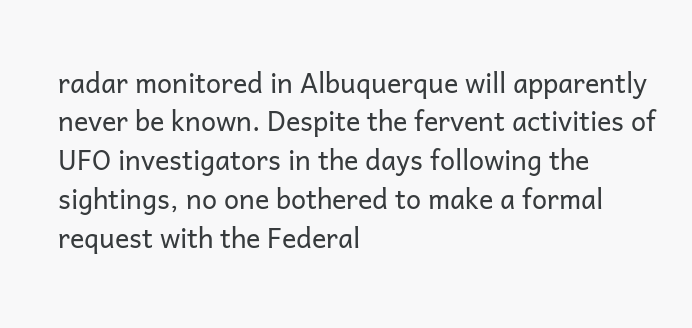radar monitored in Albuquerque will apparently never be known. Despite the fervent activities of UFO investigators in the days following the sightings, no one bothered to make a formal request with the Federal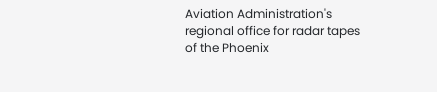Aviation Administration's regional office for radar tapes of the Phoenix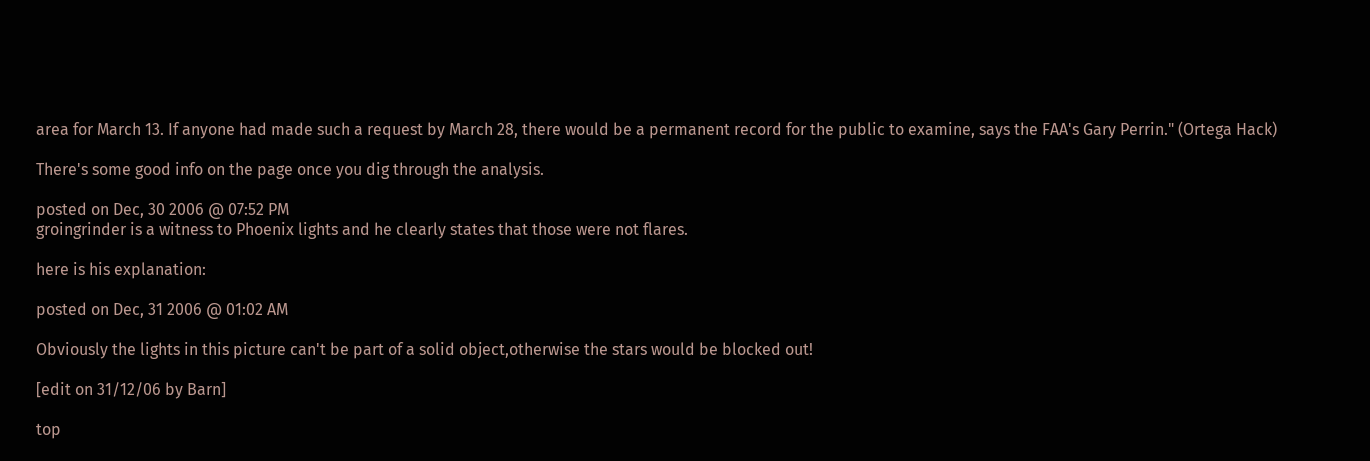area for March 13. If anyone had made such a request by March 28, there would be a permanent record for the public to examine, says the FAA's Gary Perrin." (Ortega Hack)

There's some good info on the page once you dig through the analysis.

posted on Dec, 30 2006 @ 07:52 PM
groingrinder is a witness to Phoenix lights and he clearly states that those were not flares.

here is his explanation:

posted on Dec, 31 2006 @ 01:02 AM

Obviously the lights in this picture can't be part of a solid object,otherwise the stars would be blocked out!

[edit on 31/12/06 by Barn]

top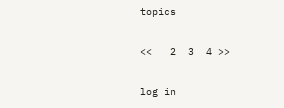topics

<<   2  3  4 >>

log in